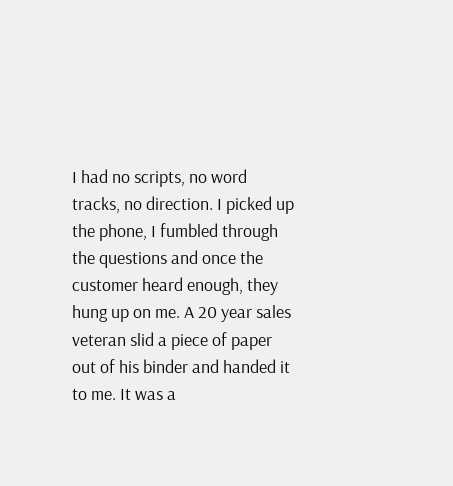I had no scripts, no word tracks, no direction. I picked up the phone, I fumbled through the questions and once the customer heard enough, they hung up on me. A 20 year sales veteran slid a piece of paper out of his binder and handed it to me. It was a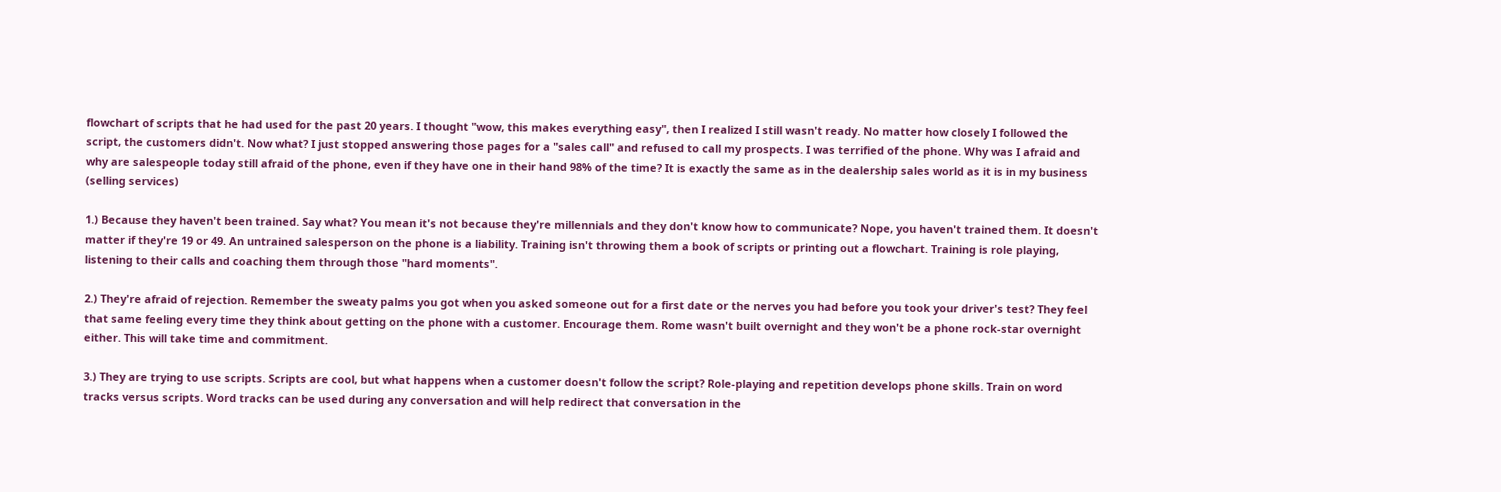flowchart of scripts that he had used for the past 20 years. I thought "wow, this makes everything easy", then I realized I still wasn't ready. No matter how closely I followed the script, the customers didn't. Now what? I just stopped answering those pages for a "sales call" and refused to call my prospects. I was terrified of the phone. Why was I afraid and why are salespeople today still afraid of the phone, even if they have one in their hand 98% of the time? It is exactly the same as in the dealership sales world as it is in my business (selling services)

1.) Because they haven't been trained. Say what? You mean it's not because they're millennials and they don't know how to communicate? Nope, you haven't trained them. It doesn't matter if they're 19 or 49. An untrained salesperson on the phone is a liability. Training isn't throwing them a book of scripts or printing out a flowchart. Training is role playing, listening to their calls and coaching them through those "hard moments".

2.) They're afraid of rejection. Remember the sweaty palms you got when you asked someone out for a first date or the nerves you had before you took your driver's test? They feel that same feeling every time they think about getting on the phone with a customer. Encourage them. Rome wasn't built overnight and they won't be a phone rock-star overnight either. This will take time and commitment.

3.) They are trying to use scripts. Scripts are cool, but what happens when a customer doesn't follow the script? Role-playing and repetition develops phone skills. Train on word tracks versus scripts. Word tracks can be used during any conversation and will help redirect that conversation in the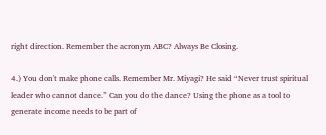right direction. Remember the acronym ABC? Always Be Closing.

4.) You don't make phone calls. Remember Mr. Miyagi? He said “Never trust spiritual leader who cannot dance.” Can you do the dance? Using the phone as a tool to generate income needs to be part of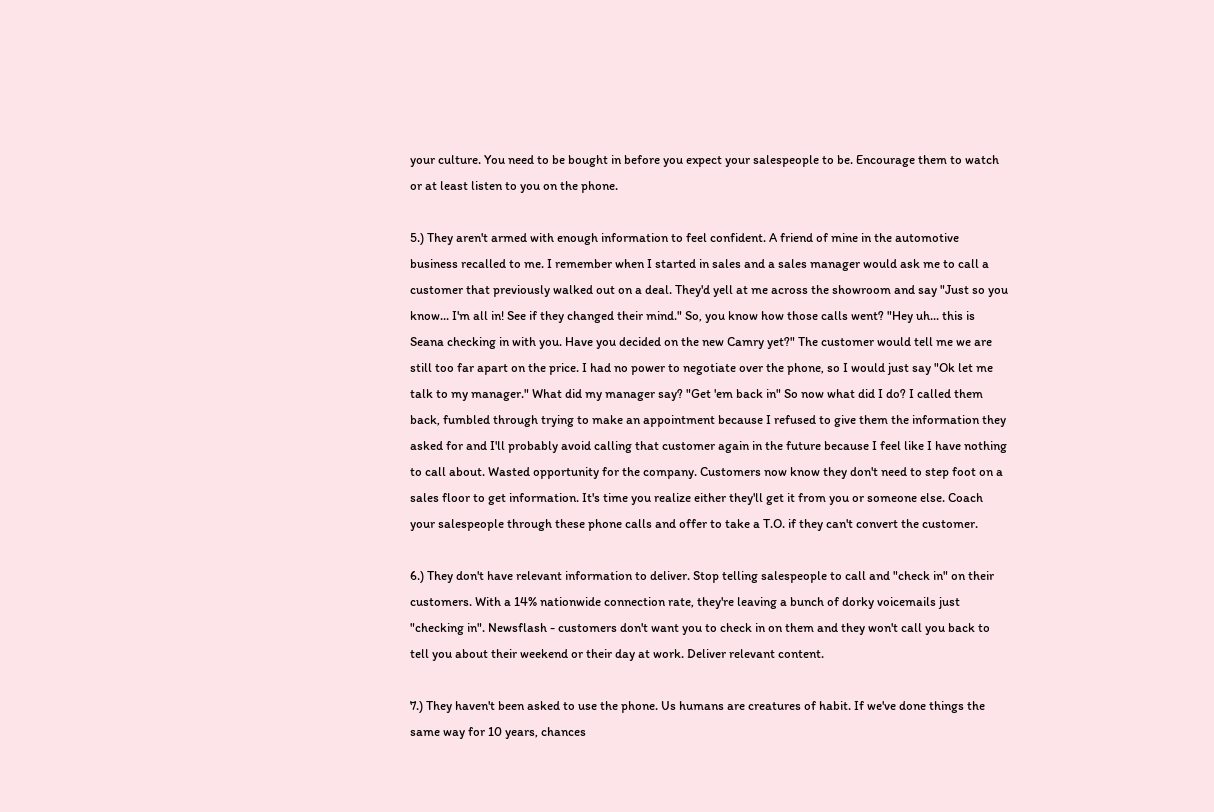your culture. You need to be bought in before you expect your salespeople to be. Encourage them to watch or at least listen to you on the phone.

5.) They aren't armed with enough information to feel confident. A friend of mine in the automotive business recalled to me. I remember when I started in sales and a sales manager would ask me to call a customer that previously walked out on a deal. They'd yell at me across the showroom and say "Just so you know... I'm all in! See if they changed their mind." So, you know how those calls went? "Hey uh... this is Seana checking in with you. Have you decided on the new Camry yet?" The customer would tell me we are still too far apart on the price. I had no power to negotiate over the phone, so I would just say "Ok let me talk to my manager." What did my manager say? "Get 'em back in" So now what did I do? I called them back, fumbled through trying to make an appointment because I refused to give them the information they asked for and I'll probably avoid calling that customer again in the future because I feel like I have nothing to call about. Wasted opportunity for the company. Customers now know they don't need to step foot on a sales floor to get information. It's time you realize either they'll get it from you or someone else. Coach your salespeople through these phone calls and offer to take a T.O. if they can't convert the customer.

6.) They don't have relevant information to deliver. Stop telling salespeople to call and "check in" on their customers. With a 14% nationwide connection rate, they're leaving a bunch of dorky voicemails just "checking in". Newsflash - customers don't want you to check in on them and they won't call you back to tell you about their weekend or their day at work. Deliver relevant content.

7.) They haven't been asked to use the phone. Us humans are creatures of habit. If we've done things the same way for 10 years, chances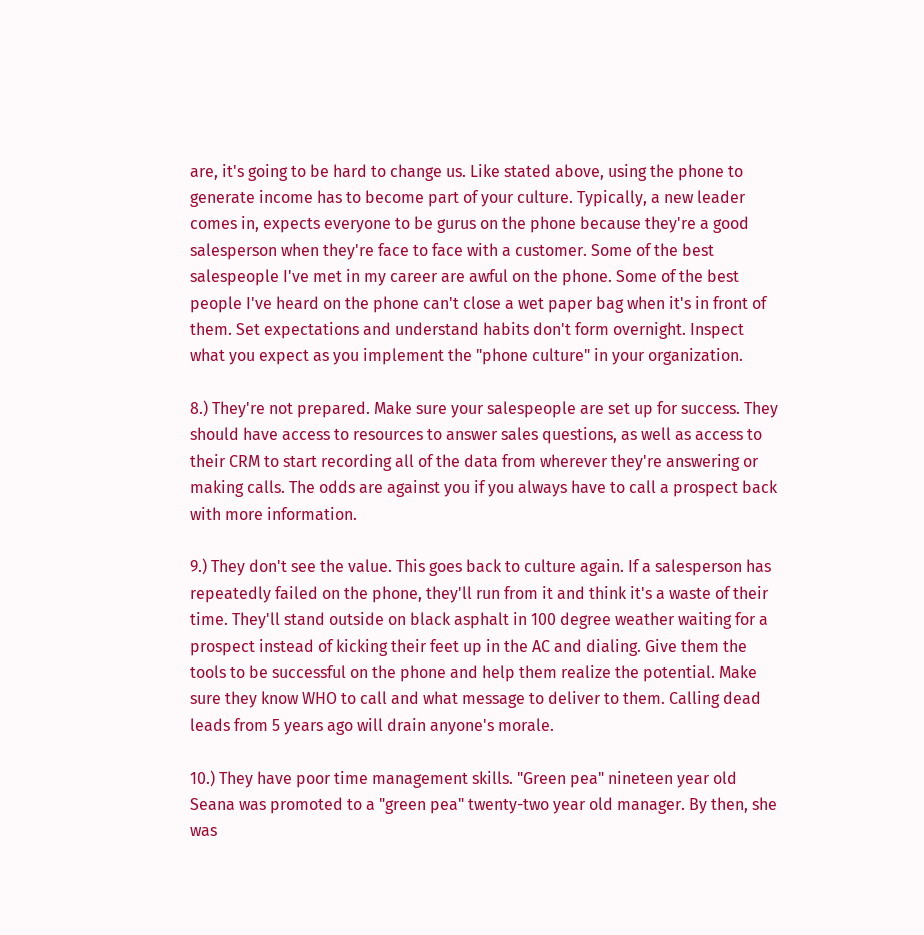are, it's going to be hard to change us. Like stated above, using the phone to generate income has to become part of your culture. Typically, a new leader comes in, expects everyone to be gurus on the phone because they're a good salesperson when they're face to face with a customer. Some of the best salespeople I've met in my career are awful on the phone. Some of the best people I've heard on the phone can't close a wet paper bag when it's in front of them. Set expectations and understand habits don't form overnight. Inspect what you expect as you implement the "phone culture" in your organization.

8.) They're not prepared. Make sure your salespeople are set up for success. They should have access to resources to answer sales questions, as well as access to their CRM to start recording all of the data from wherever they're answering or making calls. The odds are against you if you always have to call a prospect back with more information.

9.) They don't see the value. This goes back to culture again. If a salesperson has repeatedly failed on the phone, they'll run from it and think it's a waste of their time. They'll stand outside on black asphalt in 100 degree weather waiting for a prospect instead of kicking their feet up in the AC and dialing. Give them the tools to be successful on the phone and help them realize the potential. Make sure they know WHO to call and what message to deliver to them. Calling dead leads from 5 years ago will drain anyone's morale.

10.) They have poor time management skills. "Green pea" nineteen year old Seana was promoted to a "green pea" twenty-two year old manager. By then, she was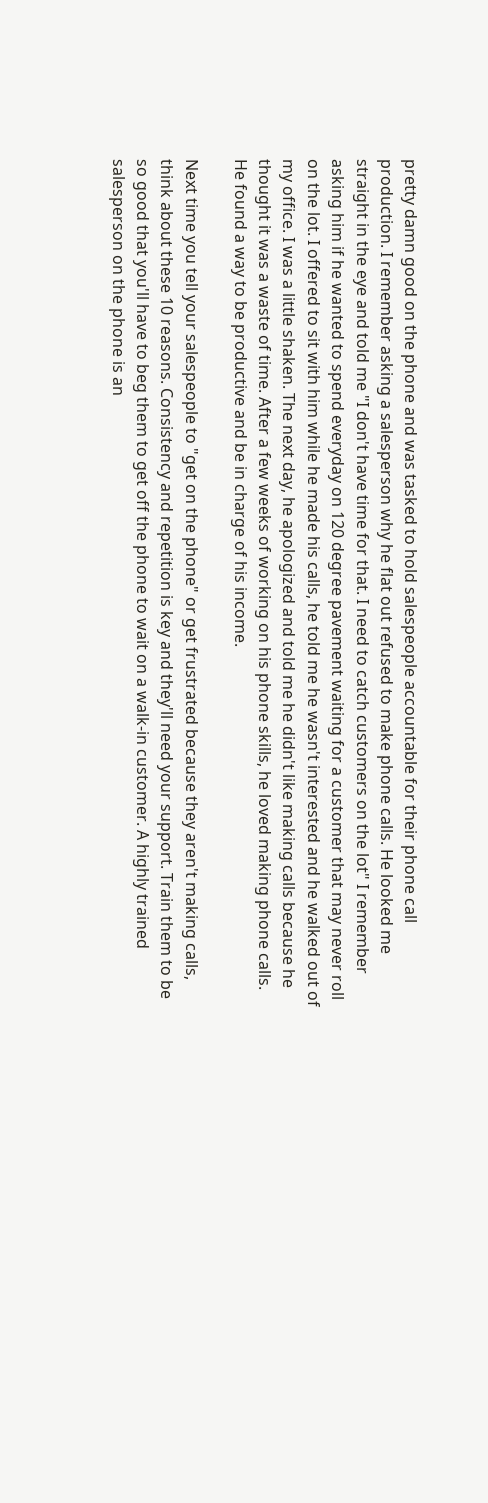pretty damn good on the phone and was tasked to hold salespeople accountable for their phone call production. I remember asking a salesperson why he flat out refused to make phone calls. He looked me straight in the eye and told me "I don't have time for that. I need to catch customers on the lot" I remember asking him if he wanted to spend everyday on 120 degree pavement waiting for a customer that may never roll on the lot. I offered to sit with him while he made his calls, he told me he wasn't interested and he walked out of my office. I was a little shaken. The next day, he apologized and told me he didn't like making calls because he thought it was a waste of time. After a few weeks of working on his phone skills, he loved making phone calls. He found a way to be productive and be in charge of his income.

Next time you tell your salespeople to "get on the phone" or get frustrated because they aren't making calls, think about these 10 reasons. Consistency and repetition is key and they'll need your support. Train them to be so good that you'll have to beg them to get off the phone to wait on a walk-in customer. A highly trained salesperson on the phone is an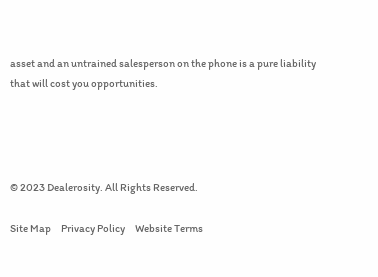asset and an untrained salesperson on the phone is a pure liability that will cost you opportunities.




© 2023 Dealerosity. All Rights Reserved.

Site Map     Privacy Policy     Website Terms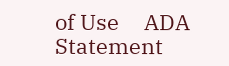of Use     ADA Statement